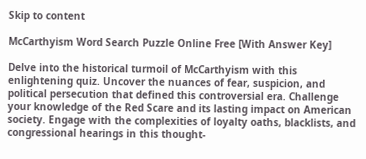Skip to content

McCarthyism Word Search Puzzle Online Free [With Answer Key]

Delve into the historical turmoil of McCarthyism with this enlightening quiz. Uncover the nuances of fear, suspicion, and political persecution that defined this controversial era. Challenge your knowledge of the Red Scare and its lasting impact on American society. Engage with the complexities of loyalty oaths, blacklists, and congressional hearings in this thought-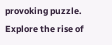provoking puzzle. Explore the rise of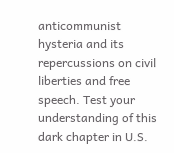anticommunist hysteria and its repercussions on civil liberties and free speech. Test your understanding of this dark chapter in U.S.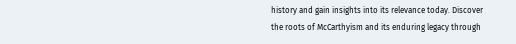history and gain insights into its relevance today. Discover the roots of McCarthyism and its enduring legacy through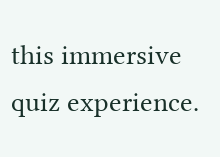this immersive quiz experience.